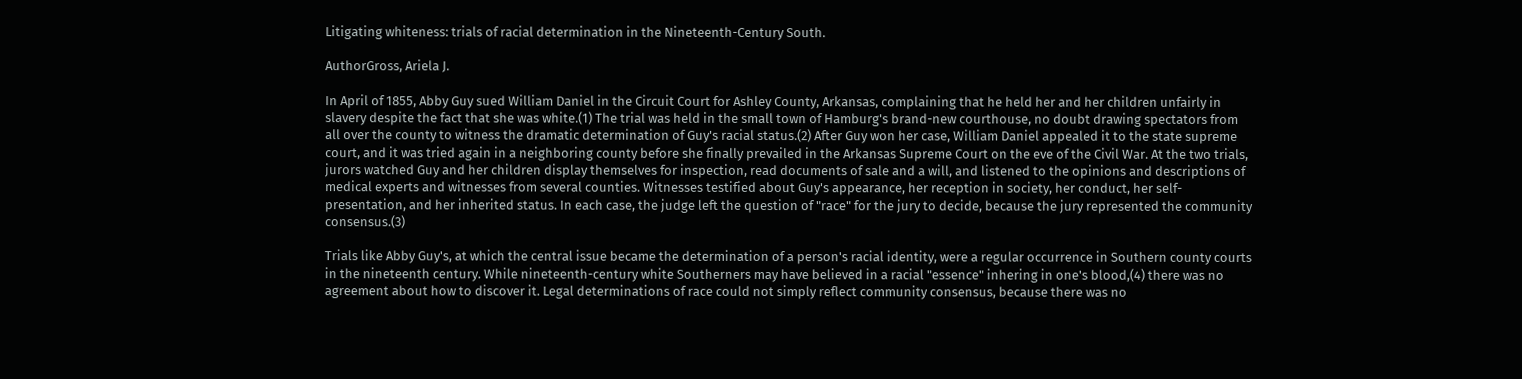Litigating whiteness: trials of racial determination in the Nineteenth-Century South.

AuthorGross, Ariela J.

In April of 1855, Abby Guy sued William Daniel in the Circuit Court for Ashley County, Arkansas, complaining that he held her and her children unfairly in slavery despite the fact that she was white.(1) The trial was held in the small town of Hamburg's brand-new courthouse, no doubt drawing spectators from all over the county to witness the dramatic determination of Guy's racial status.(2) After Guy won her case, William Daniel appealed it to the state supreme court, and it was tried again in a neighboring county before she finally prevailed in the Arkansas Supreme Court on the eve of the Civil War. At the two trials, jurors watched Guy and her children display themselves for inspection, read documents of sale and a will, and listened to the opinions and descriptions of medical experts and witnesses from several counties. Witnesses testified about Guy's appearance, her reception in society, her conduct, her self-presentation, and her inherited status. In each case, the judge left the question of "race" for the jury to decide, because the jury represented the community consensus.(3)

Trials like Abby Guy's, at which the central issue became the determination of a person's racial identity, were a regular occurrence in Southern county courts in the nineteenth century. While nineteenth-century white Southerners may have believed in a racial "essence" inhering in one's blood,(4) there was no agreement about how to discover it. Legal determinations of race could not simply reflect community consensus, because there was no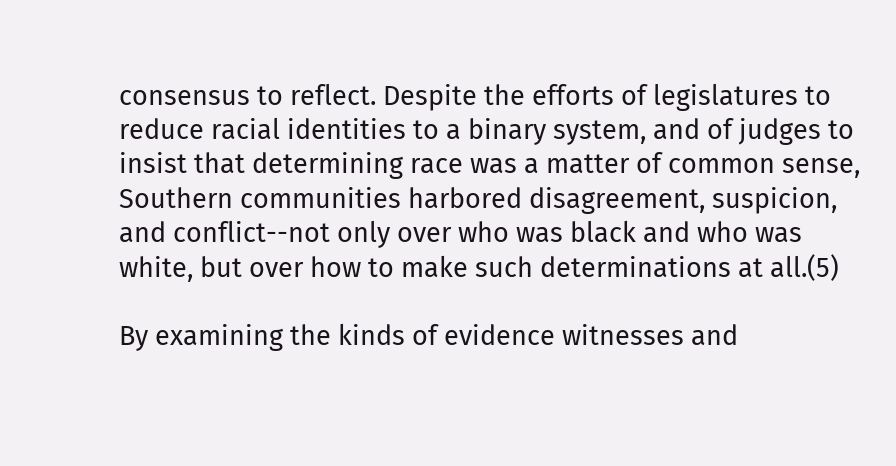consensus to reflect. Despite the efforts of legislatures to reduce racial identities to a binary system, and of judges to insist that determining race was a matter of common sense, Southern communities harbored disagreement, suspicion, and conflict--not only over who was black and who was white, but over how to make such determinations at all.(5)

By examining the kinds of evidence witnesses and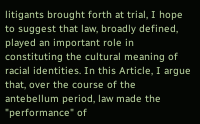litigants brought forth at trial, I hope to suggest that law, broadly defined, played an important role in constituting the cultural meaning of racial identities. In this Article, I argue that, over the course of the antebellum period, law made the "performance" of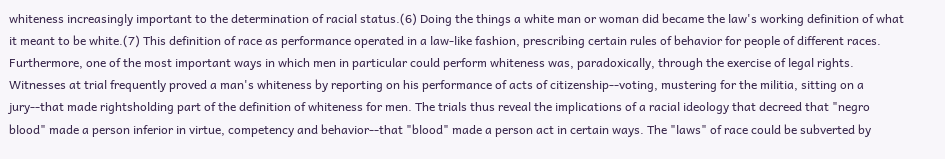whiteness increasingly important to the determination of racial status.(6) Doing the things a white man or woman did became the law's working definition of what it meant to be white.(7) This definition of race as performance operated in a law-like fashion, prescribing certain rules of behavior for people of different races. Furthermore, one of the most important ways in which men in particular could perform whiteness was, paradoxically, through the exercise of legal rights. Witnesses at trial frequently proved a man's whiteness by reporting on his performance of acts of citizenship--voting, mustering for the militia, sitting on a jury--that made rightsholding part of the definition of whiteness for men. The trials thus reveal the implications of a racial ideology that decreed that "negro blood" made a person inferior in virtue, competency and behavior--that "blood" made a person act in certain ways. The "laws" of race could be subverted by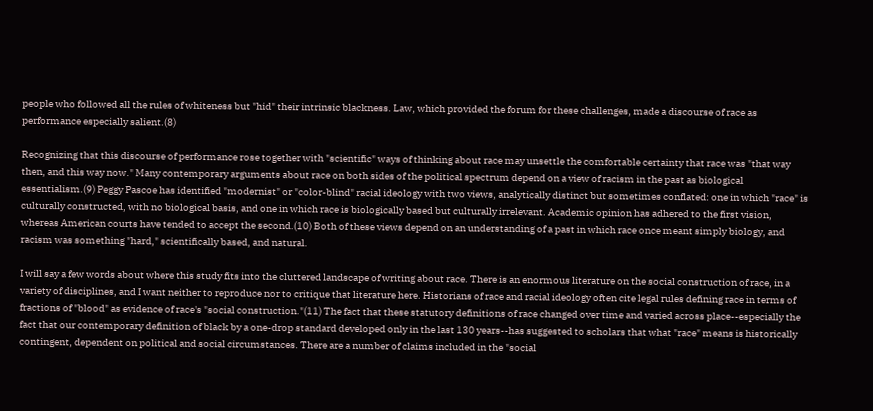people who followed all the rules of whiteness but "hid" their intrinsic blackness. Law, which provided the forum for these challenges, made a discourse of race as performance especially salient.(8)

Recognizing that this discourse of performance rose together with "scientific" ways of thinking about race may unsettle the comfortable certainty that race was "that way then, and this way now." Many contemporary arguments about race on both sides of the political spectrum depend on a view of racism in the past as biological essentialism.(9) Peggy Pascoe has identified "modernist" or "color-blind" racial ideology with two views, analytically distinct but sometimes conflated: one in which "race" is culturally constructed, with no biological basis, and one in which race is biologically based but culturally irrelevant. Academic opinion has adhered to the first vision, whereas American courts have tended to accept the second.(10) Both of these views depend on an understanding of a past in which race once meant simply biology, and racism was something "hard," scientifically based, and natural.

I will say a few words about where this study fits into the cluttered landscape of writing about race. There is an enormous literature on the social construction of race, in a variety of disciplines, and I want neither to reproduce nor to critique that literature here. Historians of race and racial ideology often cite legal rules defining race in terms of fractions of "blood" as evidence of race's "social construction."(11) The fact that these statutory definitions of race changed over time and varied across place--especially the fact that our contemporary definition of black by a one-drop standard developed only in the last 130 years--has suggested to scholars that what "race" means is historically contingent, dependent on political and social circumstances. There are a number of claims included in the "social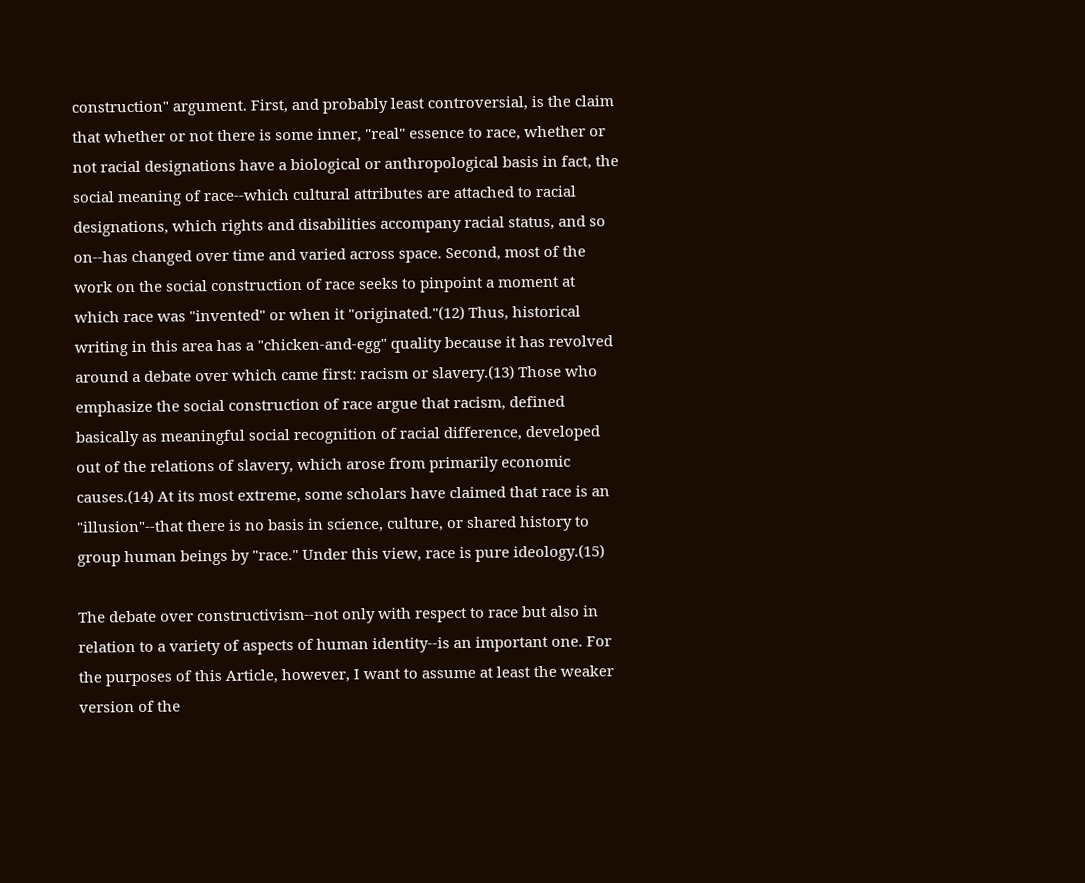construction" argument. First, and probably least controversial, is the claim that whether or not there is some inner, "real" essence to race, whether or not racial designations have a biological or anthropological basis in fact, the social meaning of race--which cultural attributes are attached to racial designations, which rights and disabilities accompany racial status, and so on--has changed over time and varied across space. Second, most of the work on the social construction of race seeks to pinpoint a moment at which race was "invented" or when it "originated."(12) Thus, historical writing in this area has a "chicken-and-egg" quality because it has revolved around a debate over which came first: racism or slavery.(13) Those who emphasize the social construction of race argue that racism, defined basically as meaningful social recognition of racial difference, developed out of the relations of slavery, which arose from primarily economic causes.(14) At its most extreme, some scholars have claimed that race is an "illusion"--that there is no basis in science, culture, or shared history to group human beings by "race." Under this view, race is pure ideology.(15)

The debate over constructivism--not only with respect to race but also in relation to a variety of aspects of human identity--is an important one. For the purposes of this Article, however, I want to assume at least the weaker version of the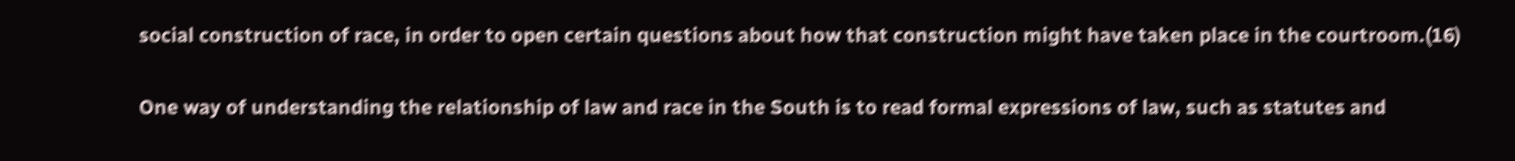social construction of race, in order to open certain questions about how that construction might have taken place in the courtroom.(16)

One way of understanding the relationship of law and race in the South is to read formal expressions of law, such as statutes and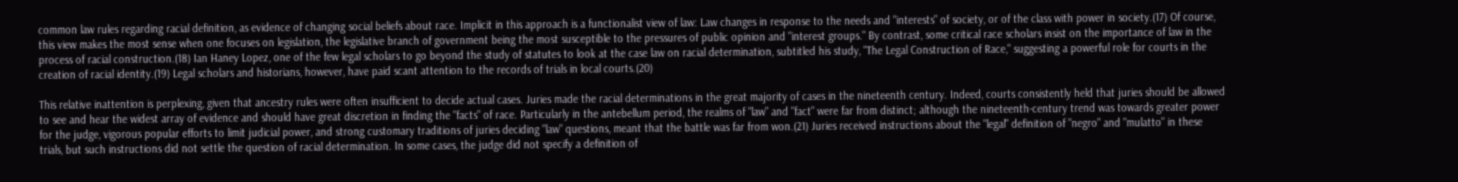common law rules regarding racial definition, as evidence of changing social beliefs about race. Implicit in this approach is a functionalist view of law: Law changes in response to the needs and "interests" of society, or of the class with power in society.(17) Of course, this view makes the most sense when one focuses on legislation, the legislative branch of government being the most susceptible to the pressures of public opinion and "interest groups." By contrast, some critical race scholars insist on the importance of law in the process of racial construction.(18) Ian Haney Lopez, one of the few legal scholars to go beyond the study of statutes to look at the case law on racial determination, subtitled his study, "The Legal Construction of Race," suggesting a powerful role for courts in the creation of racial identity.(19) Legal scholars and historians, however, have paid scant attention to the records of trials in local courts.(20)

This relative inattention is perplexing, given that ancestry rules were often insufficient to decide actual cases. Juries made the racial determinations in the great majority of cases in the nineteenth century. Indeed, courts consistently held that juries should be allowed to see and hear the widest array of evidence and should have great discretion in finding the "facts" of race. Particularly in the antebellum period, the realms of "law" and "fact" were far from distinct; although the nineteenth-century trend was towards greater power for the judge, vigorous popular efforts to limit judicial power, and strong customary traditions of juries deciding "law" questions, meant that the battle was far from won.(21) Juries received instructions about the "legal" definition of "negro" and "mulatto" in these trials, but such instructions did not settle the question of racial determination. In some cases, the judge did not specify a definition of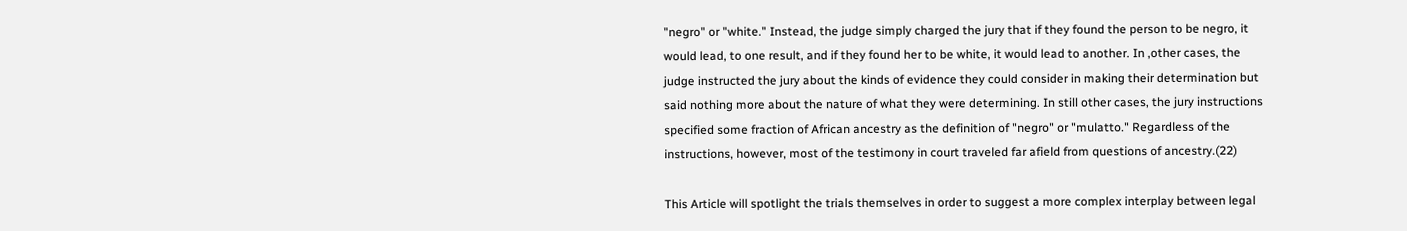"negro" or "white." Instead, the judge simply charged the jury that if they found the person to be negro, it would lead, to one result, and if they found her to be white, it would lead to another. In ,other cases, the judge instructed the jury about the kinds of evidence they could consider in making their determination but said nothing more about the nature of what they were determining. In still other cases, the jury instructions specified some fraction of African ancestry as the definition of "negro" or "mulatto." Regardless of the instructions, however, most of the testimony in court traveled far afield from questions of ancestry.(22)

This Article will spotlight the trials themselves in order to suggest a more complex interplay between legal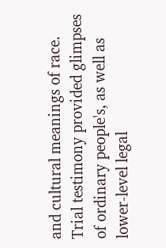and cultural meanings of race. Trial testimony provided glimpses of ordinary people's, as well as lower-level legal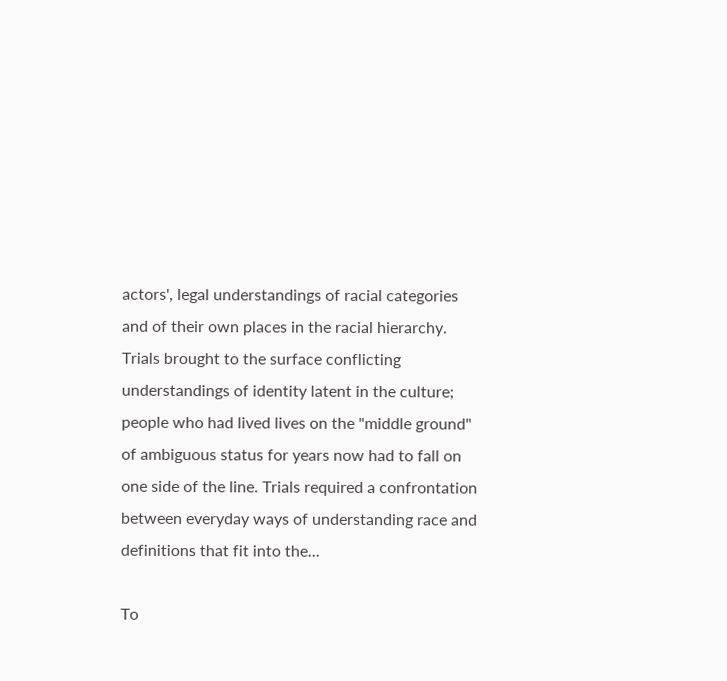actors', legal understandings of racial categories and of their own places in the racial hierarchy. Trials brought to the surface conflicting understandings of identity latent in the culture; people who had lived lives on the "middle ground" of ambiguous status for years now had to fall on one side of the line. Trials required a confrontation between everyday ways of understanding race and definitions that fit into the...

To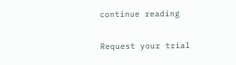continue reading

Request your trial